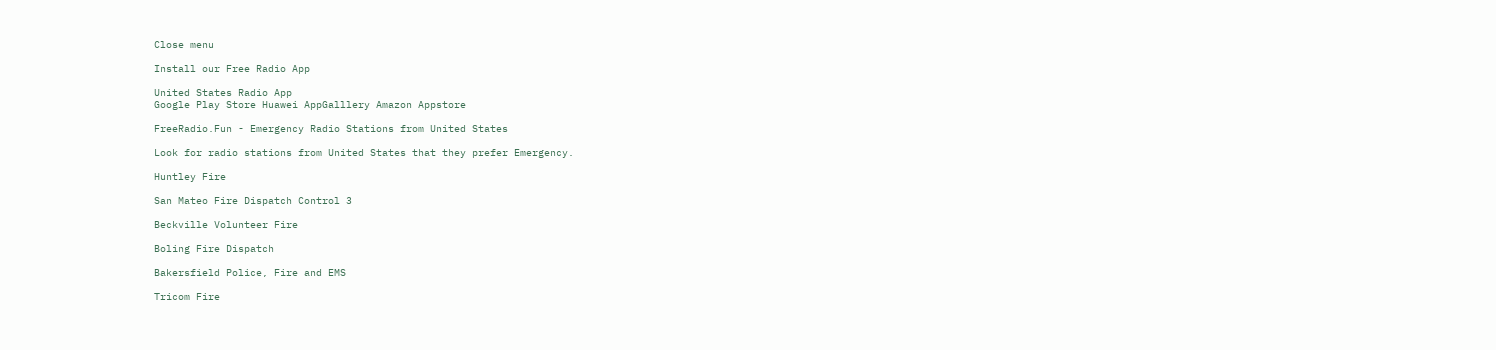Close menu

Install our Free Radio App

United States Radio App
Google Play Store Huawei AppGalllery Amazon Appstore

FreeRadio.Fun - Emergency Radio Stations from United States

Look for radio stations from United States that they prefer Emergency.

Huntley Fire

San Mateo Fire Dispatch Control 3

Beckville Volunteer Fire

Boling Fire Dispatch

Bakersfield Police, Fire and EMS

Tricom Fire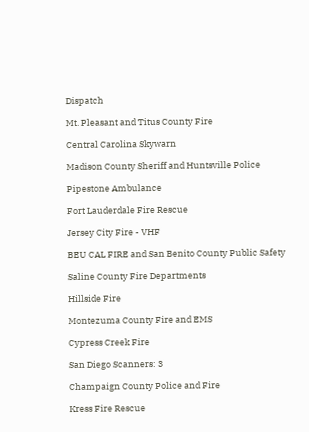Dispatch

Mt. Pleasant and Titus County Fire

Central Carolina Skywarn

Madison County Sheriff and Huntsville Police

Pipestone Ambulance

Fort Lauderdale Fire Rescue

Jersey City Fire - VHF

BEU CAL FIRE and San Benito County Public Safety

Saline County Fire Departments

Hillside Fire

Montezuma County Fire and EMS

Cypress Creek Fire

San Diego Scanners: 3

Champaign County Police and Fire

Kress Fire Rescue